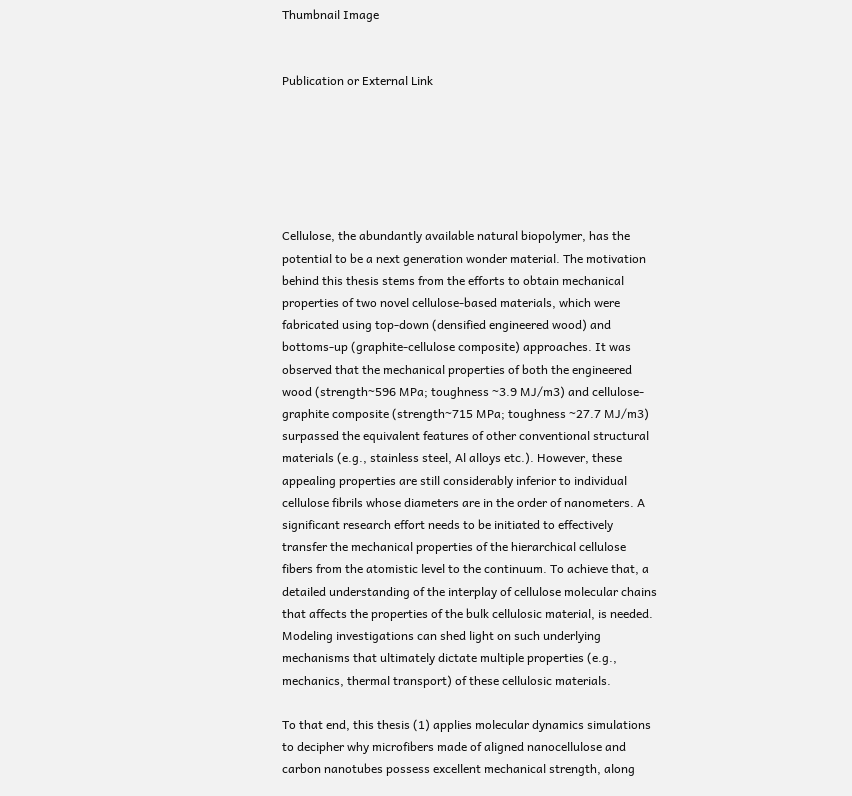Thumbnail Image


Publication or External Link






Cellulose, the abundantly available natural biopolymer, has the potential to be a next generation wonder material. The motivation behind this thesis stems from the efforts to obtain mechanical properties of two novel cellulose-based materials, which were fabricated using top-down (densified engineered wood) and bottoms-up (graphite-cellulose composite) approaches. It was observed that the mechanical properties of both the engineered wood (strength~596 MPa; toughness ~3.9 MJ/m3) and cellulose-graphite composite (strength~715 MPa; toughness ~27.7 MJ/m3) surpassed the equivalent features of other conventional structural materials (e.g., stainless steel, Al alloys etc.). However, these appealing properties are still considerably inferior to individual cellulose fibrils whose diameters are in the order of nanometers. A significant research effort needs to be initiated to effectively transfer the mechanical properties of the hierarchical cellulose fibers from the atomistic level to the continuum. To achieve that, a detailed understanding of the interplay of cellulose molecular chains that affects the properties of the bulk cellulosic material, is needed. Modeling investigations can shed light on such underlying mechanisms that ultimately dictate multiple properties (e.g., mechanics, thermal transport) of these cellulosic materials.

To that end, this thesis (1) applies molecular dynamics simulations to decipher why microfibers made of aligned nanocellulose and carbon nanotubes possess excellent mechanical strength, along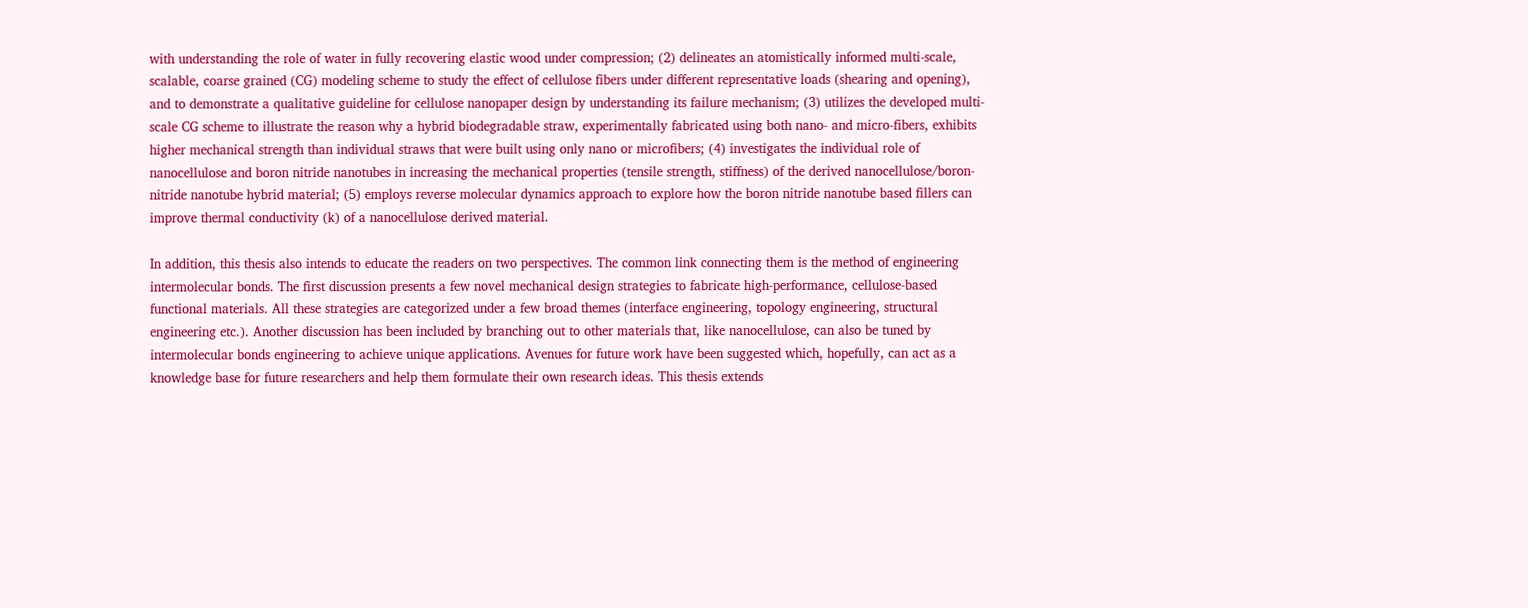with understanding the role of water in fully recovering elastic wood under compression; (2) delineates an atomistically informed multi-scale, scalable, coarse grained (CG) modeling scheme to study the effect of cellulose fibers under different representative loads (shearing and opening), and to demonstrate a qualitative guideline for cellulose nanopaper design by understanding its failure mechanism; (3) utilizes the developed multi-scale CG scheme to illustrate the reason why a hybrid biodegradable straw, experimentally fabricated using both nano- and micro-fibers, exhibits higher mechanical strength than individual straws that were built using only nano or microfibers; (4) investigates the individual role of nanocellulose and boron nitride nanotubes in increasing the mechanical properties (tensile strength, stiffness) of the derived nanocellulose/boron-nitride nanotube hybrid material; (5) employs reverse molecular dynamics approach to explore how the boron nitride nanotube based fillers can improve thermal conductivity (k) of a nanocellulose derived material.

In addition, this thesis also intends to educate the readers on two perspectives. The common link connecting them is the method of engineering intermolecular bonds. The first discussion presents a few novel mechanical design strategies to fabricate high-performance, cellulose-based functional materials. All these strategies are categorized under a few broad themes (interface engineering, topology engineering, structural engineering etc.). Another discussion has been included by branching out to other materials that, like nanocellulose, can also be tuned by intermolecular bonds engineering to achieve unique applications. Avenues for future work have been suggested which, hopefully, can act as a knowledge base for future researchers and help them formulate their own research ideas. This thesis extends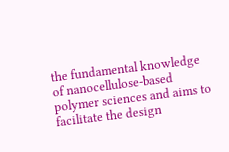the fundamental knowledge of nanocellulose-based polymer sciences and aims to facilitate the design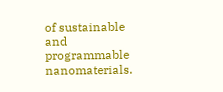of sustainable and programmable nanomaterials.